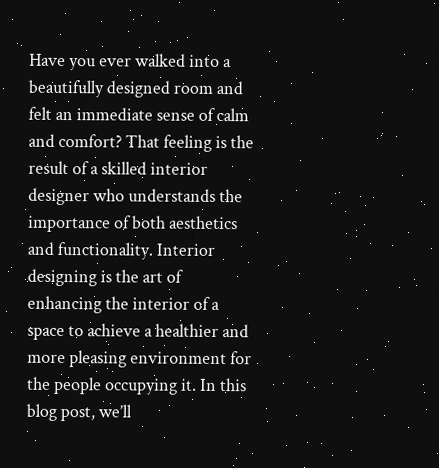Have you ever walked into a beautifully designed room and felt an immediate sense of calm and comfort? That feeling is the result of a skilled interior designer who understands the importance of both aesthetics and functionality. Interior designing is the art of enhancing the interior of a space to achieve a healthier and more pleasing environment for the people occupying it. In this blog post, we’ll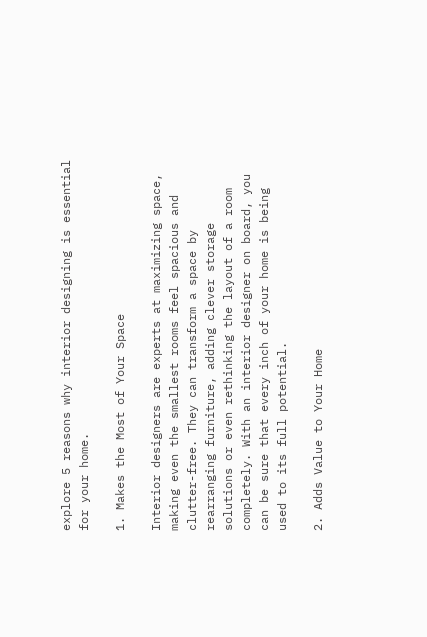explore 5 reasons why interior designing is essential for your home.

1. Makes the Most of Your Space

Interior designers are experts at maximizing space, making even the smallest rooms feel spacious and clutter-free. They can transform a space by rearranging furniture, adding clever storage solutions or even rethinking the layout of a room completely. With an interior designer on board, you can be sure that every inch of your home is being used to its full potential.

2. Adds Value to Your Home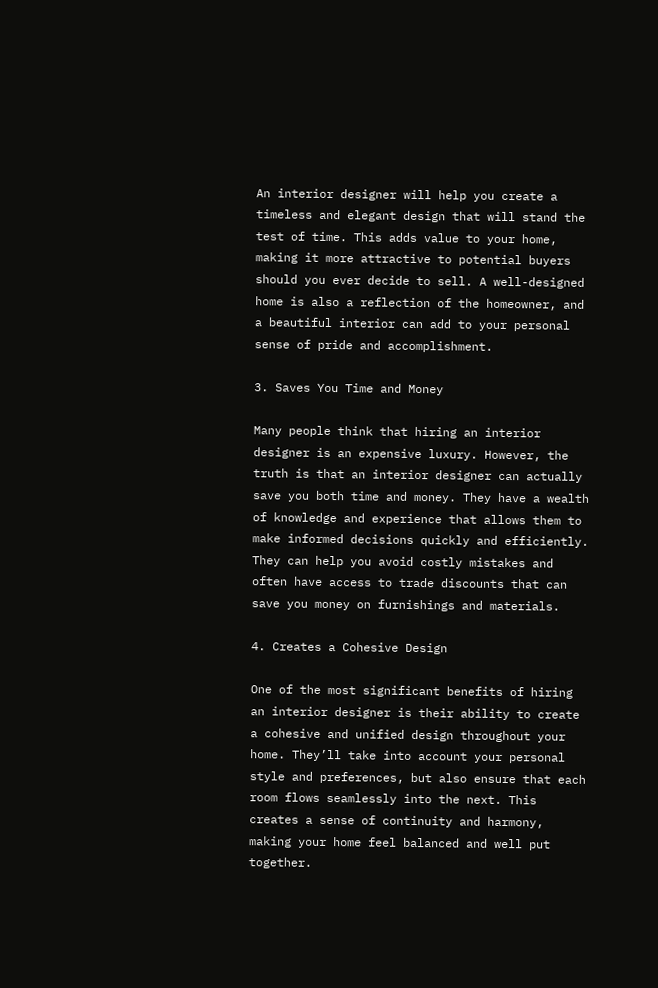An interior designer will help you create a timeless and elegant design that will stand the test of time. This adds value to your home, making it more attractive to potential buyers should you ever decide to sell. A well-designed home is also a reflection of the homeowner, and a beautiful interior can add to your personal sense of pride and accomplishment.

3. Saves You Time and Money

Many people think that hiring an interior designer is an expensive luxury. However, the truth is that an interior designer can actually save you both time and money. They have a wealth of knowledge and experience that allows them to make informed decisions quickly and efficiently. They can help you avoid costly mistakes and often have access to trade discounts that can save you money on furnishings and materials.

4. Creates a Cohesive Design

One of the most significant benefits of hiring an interior designer is their ability to create a cohesive and unified design throughout your home. They’ll take into account your personal style and preferences, but also ensure that each room flows seamlessly into the next. This creates a sense of continuity and harmony, making your home feel balanced and well put together.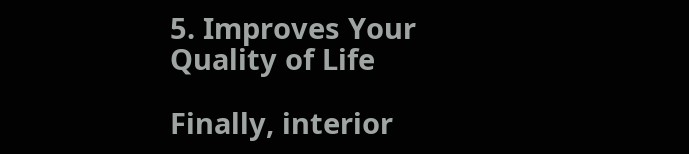5. Improves Your Quality of Life

Finally, interior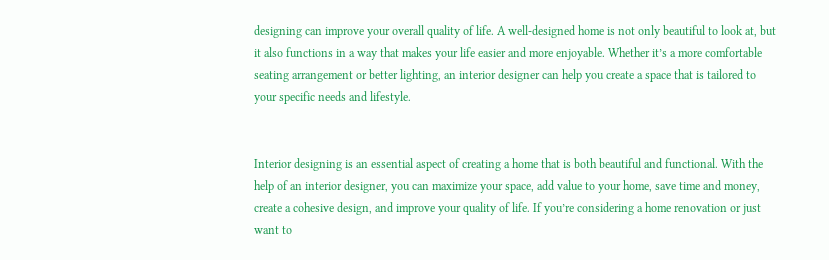designing can improve your overall quality of life. A well-designed home is not only beautiful to look at, but it also functions in a way that makes your life easier and more enjoyable. Whether it’s a more comfortable seating arrangement or better lighting, an interior designer can help you create a space that is tailored to your specific needs and lifestyle.


Interior designing is an essential aspect of creating a home that is both beautiful and functional. With the help of an interior designer, you can maximize your space, add value to your home, save time and money, create a cohesive design, and improve your quality of life. If you’re considering a home renovation or just want to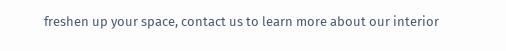freshen up your space, contact us to learn more about our interior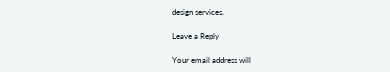design services.

Leave a Reply

Your email address will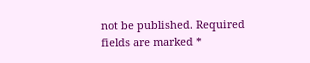not be published. Required fields are marked *